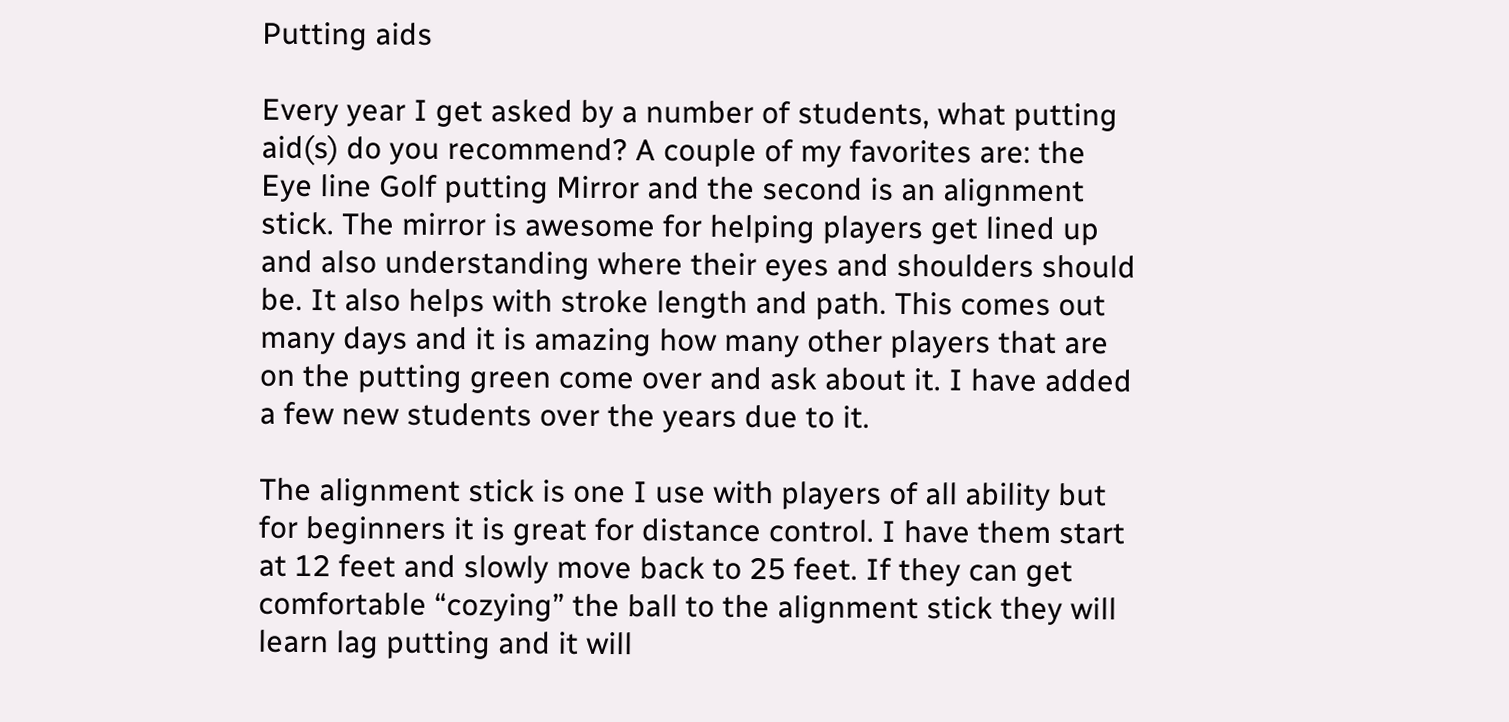Putting aids

Every year I get asked by a number of students, what putting aid(s) do you recommend? A couple of my favorites are: the Eye line Golf putting Mirror and the second is an alignment stick. The mirror is awesome for helping players get lined up and also understanding where their eyes and shoulders should be. It also helps with stroke length and path. This comes out many days and it is amazing how many other players that are on the putting green come over and ask about it. I have added a few new students over the years due to it.

The alignment stick is one I use with players of all ability but for beginners it is great for distance control. I have them start at 12 feet and slowly move back to 25 feet. If they can get comfortable “cozying” the ball to the alignment stick they will learn lag putting and it will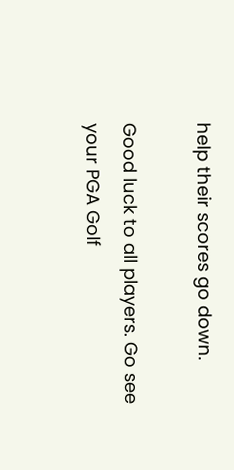help their scores go down.

Good luck to all players. Go see your PGA Golf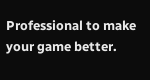Professional to make your game better.